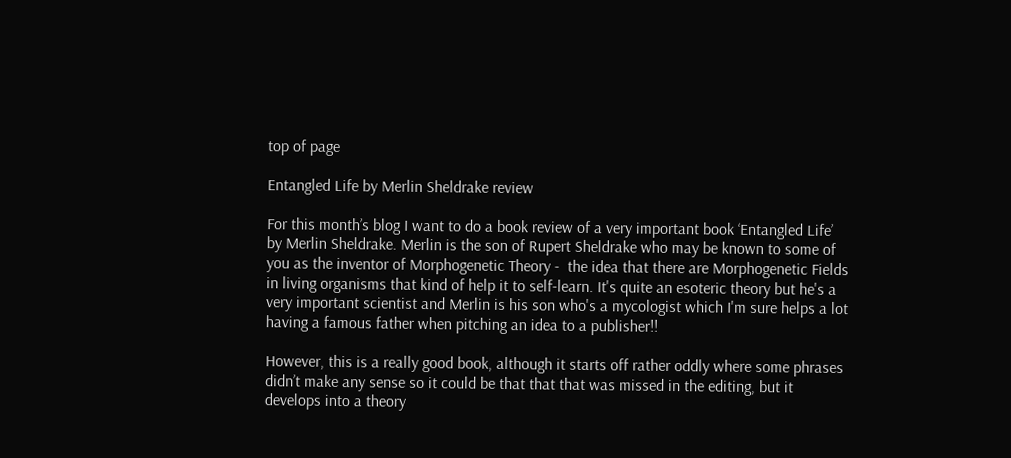top of page

Entangled Life by Merlin Sheldrake review

For this month’s blog I want to do a book review of a very important book ‘Entangled Life’ by Merlin Sheldrake. Merlin is the son of Rupert Sheldrake who may be known to some of you as the inventor of Morphogenetic Theory -  the idea that there are Morphogenetic Fields in living organisms that kind of help it to self-learn. It's quite an esoteric theory but he's a very important scientist and Merlin is his son who's a mycologist which I'm sure helps a lot having a famous father when pitching an idea to a publisher!!

However, this is a really good book, although it starts off rather oddly where some phrases didn’t make any sense so it could be that that that was missed in the editing, but it develops into a theory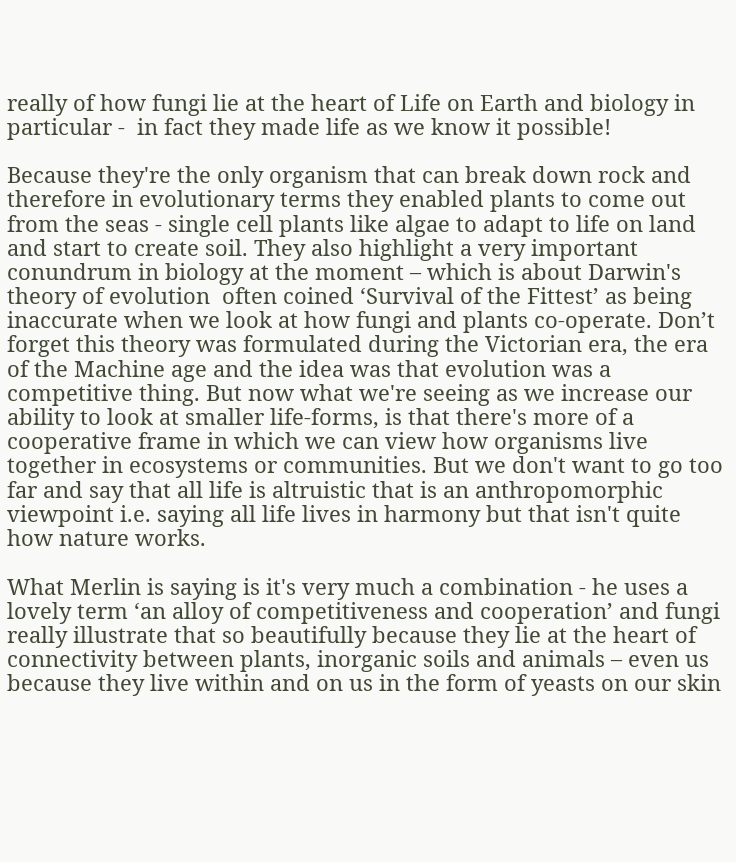really of how fungi lie at the heart of Life on Earth and biology in particular -  in fact they made life as we know it possible!

Because they're the only organism that can break down rock and therefore in evolutionary terms they enabled plants to come out from the seas - single cell plants like algae to adapt to life on land and start to create soil. They also highlight a very important conundrum in biology at the moment – which is about Darwin's theory of evolution  often coined ‘Survival of the Fittest’ as being inaccurate when we look at how fungi and plants co-operate. Don’t forget this theory was formulated during the Victorian era, the era of the Machine age and the idea was that evolution was a competitive thing. But now what we're seeing as we increase our ability to look at smaller life-forms, is that there's more of a cooperative frame in which we can view how organisms live together in ecosystems or communities. But we don't want to go too far and say that all life is altruistic that is an anthropomorphic viewpoint i.e. saying all life lives in harmony but that isn't quite how nature works.

What Merlin is saying is it's very much a combination - he uses a lovely term ‘an alloy of competitiveness and cooperation’ and fungi really illustrate that so beautifully because they lie at the heart of connectivity between plants, inorganic soils and animals – even us because they live within and on us in the form of yeasts on our skin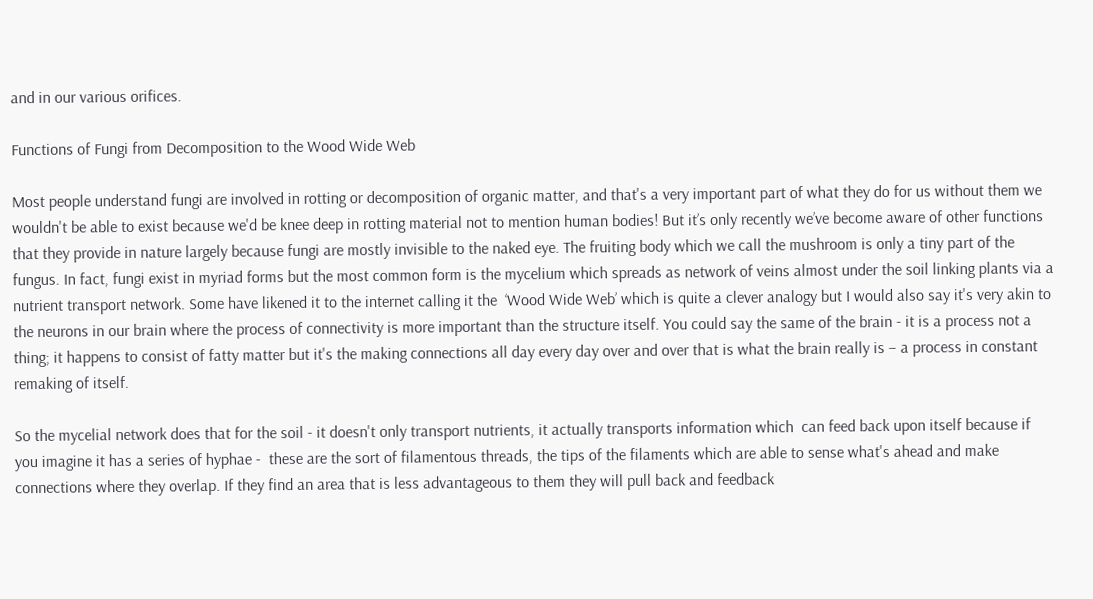and in our various orifices.

Functions of Fungi from Decomposition to the Wood Wide Web

Most people understand fungi are involved in rotting or decomposition of organic matter, and that's a very important part of what they do for us without them we wouldn't be able to exist because we'd be knee deep in rotting material not to mention human bodies! But it’s only recently we’ve become aware of other functions that they provide in nature largely because fungi are mostly invisible to the naked eye. The fruiting body which we call the mushroom is only a tiny part of the fungus. In fact, fungi exist in myriad forms but the most common form is the mycelium which spreads as network of veins almost under the soil linking plants via a nutrient transport network. Some have likened it to the internet calling it the  ‘Wood Wide Web’ which is quite a clever analogy but I would also say it's very akin to the neurons in our brain where the process of connectivity is more important than the structure itself. You could say the same of the brain - it is a process not a thing; it happens to consist of fatty matter but it's the making connections all day every day over and over that is what the brain really is – a process in constant remaking of itself.

So the mycelial network does that for the soil - it doesn't only transport nutrients, it actually transports information which  can feed back upon itself because if you imagine it has a series of hyphae -  these are the sort of filamentous threads, the tips of the filaments which are able to sense what's ahead and make connections where they overlap. If they find an area that is less advantageous to them they will pull back and feedback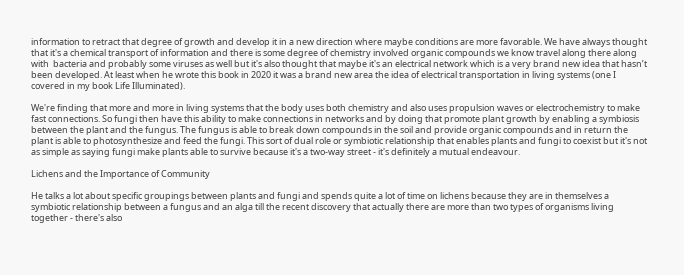information to retract that degree of growth and develop it in a new direction where maybe conditions are more favorable. We have always thought that it's a chemical transport of information and there is some degree of chemistry involved organic compounds we know travel along there along with  bacteria and probably some viruses as well but it's also thought that maybe it's an electrical network which is a very brand new idea that hasn’t been developed. At least when he wrote this book in 2020 it was a brand new area the idea of electrical transportation in living systems (one I covered in my book Life Illuminated).

We're finding that more and more in living systems that the body uses both chemistry and also uses propulsion waves or electrochemistry to make fast connections. So fungi then have this ability to make connections in networks and by doing that promote plant growth by enabling a symbiosis between the plant and the fungus. The fungus is able to break down compounds in the soil and provide organic compounds and in return the plant is able to photosynthesize and feed the fungi. This sort of dual role or symbiotic relationship that enables plants and fungi to coexist but it's not as simple as saying fungi make plants able to survive because it's a two-way street - it's definitely a mutual endeavour.

Lichens and the Importance of Community

He talks a lot about specific groupings between plants and fungi and spends quite a lot of time on lichens because they are in themselves a symbiotic relationship between a fungus and an alga till the recent discovery that actually there are more than two types of organisms living together - there's also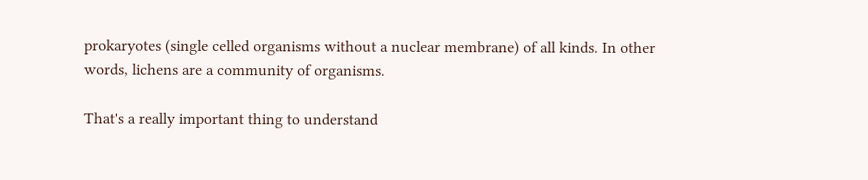prokaryotes (single celled organisms without a nuclear membrane) of all kinds. In other words, lichens are a community of organisms.

That's a really important thing to understand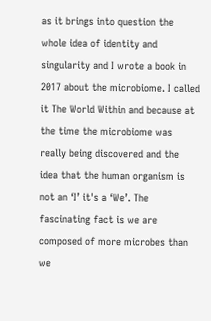as it brings into question the whole idea of identity and singularity and I wrote a book in 2017 about the microbiome. I called it The World Within and because at the time the microbiome was really being discovered and the idea that the human organism is not an ‘I’ it's a ‘We’. The fascinating fact is we are composed of more microbes than we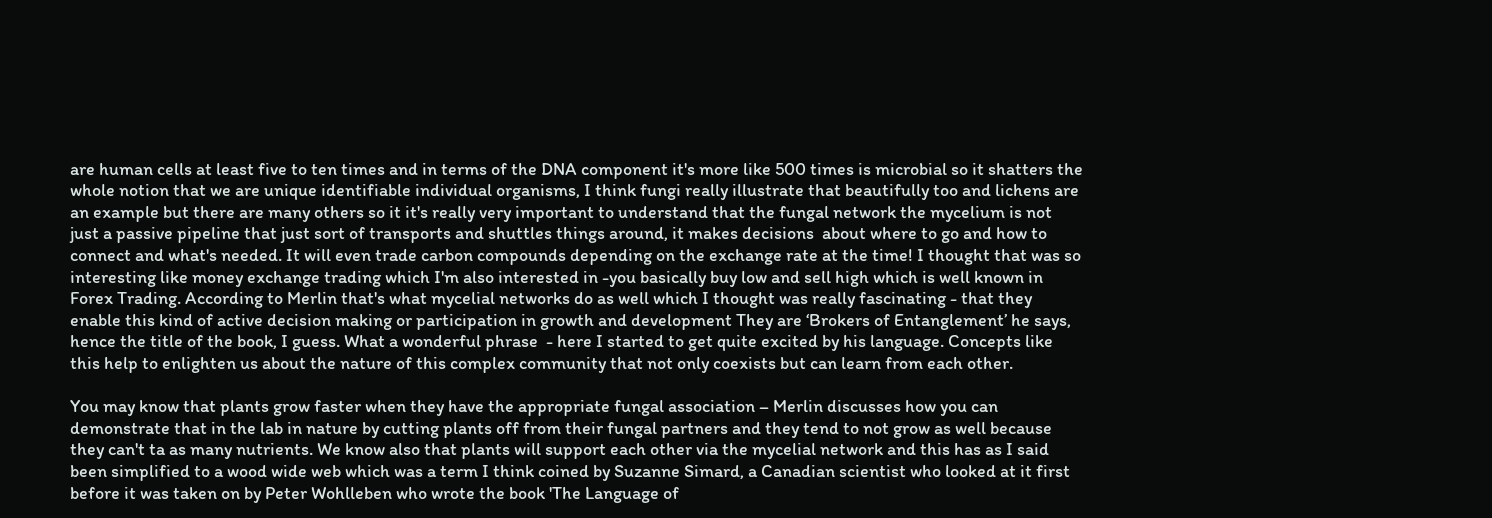are human cells at least five to ten times and in terms of the DNA component it's more like 500 times is microbial so it shatters the whole notion that we are unique identifiable individual organisms, I think fungi really illustrate that beautifully too and lichens are an example but there are many others so it it's really very important to understand that the fungal network the mycelium is not just a passive pipeline that just sort of transports and shuttles things around, it makes decisions  about where to go and how to connect and what's needed. It will even trade carbon compounds depending on the exchange rate at the time! I thought that was so interesting like money exchange trading which I'm also interested in -you basically buy low and sell high which is well known in Forex Trading. According to Merlin that's what mycelial networks do as well which I thought was really fascinating - that they enable this kind of active decision making or participation in growth and development They are ‘Brokers of Entanglement’ he says, hence the title of the book, I guess. What a wonderful phrase  - here I started to get quite excited by his language. Concepts like this help to enlighten us about the nature of this complex community that not only coexists but can learn from each other.

You may know that plants grow faster when they have the appropriate fungal association – Merlin discusses how you can demonstrate that in the lab in nature by cutting plants off from their fungal partners and they tend to not grow as well because they can't ta as many nutrients. We know also that plants will support each other via the mycelial network and this has as I said been simplified to a wood wide web which was a term I think coined by Suzanne Simard, a Canadian scientist who looked at it first before it was taken on by Peter Wohlleben who wrote the book 'The Language of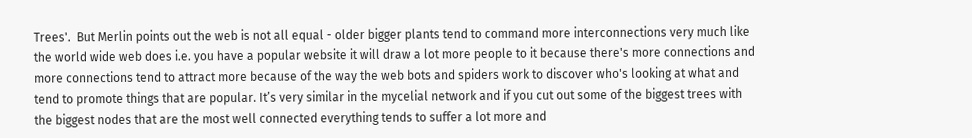Trees'.  But Merlin points out the web is not all equal - older bigger plants tend to command more interconnections very much like the world wide web does i.e. you have a popular website it will draw a lot more people to it because there's more connections and more connections tend to attract more because of the way the web bots and spiders work to discover who's looking at what and tend to promote things that are popular. It’s very similar in the mycelial network and if you cut out some of the biggest trees with the biggest nodes that are the most well connected everything tends to suffer a lot more and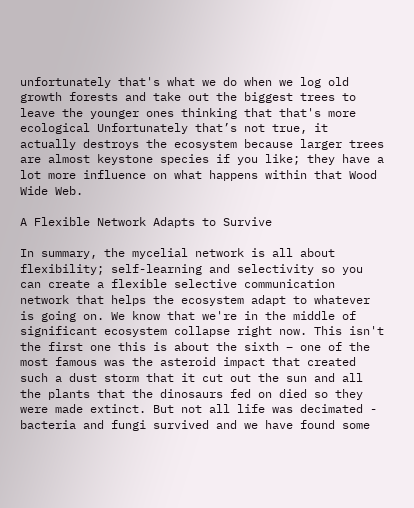unfortunately that's what we do when we log old growth forests and take out the biggest trees to leave the younger ones thinking that that's more ecological Unfortunately that’s not true, it actually destroys the ecosystem because larger trees are almost keystone species if you like; they have a lot more influence on what happens within that Wood Wide Web.

A Flexible Network Adapts to Survive

In summary, the mycelial network is all about flexibility; self-learning and selectivity so you can create a flexible selective communication network that helps the ecosystem adapt to whatever is going on. We know that we're in the middle of significant ecosystem collapse right now. This isn't the first one this is about the sixth – one of the most famous was the asteroid impact that created such a dust storm that it cut out the sun and all the plants that the dinosaurs fed on died so they were made extinct. But not all life was decimated - bacteria and fungi survived and we have found some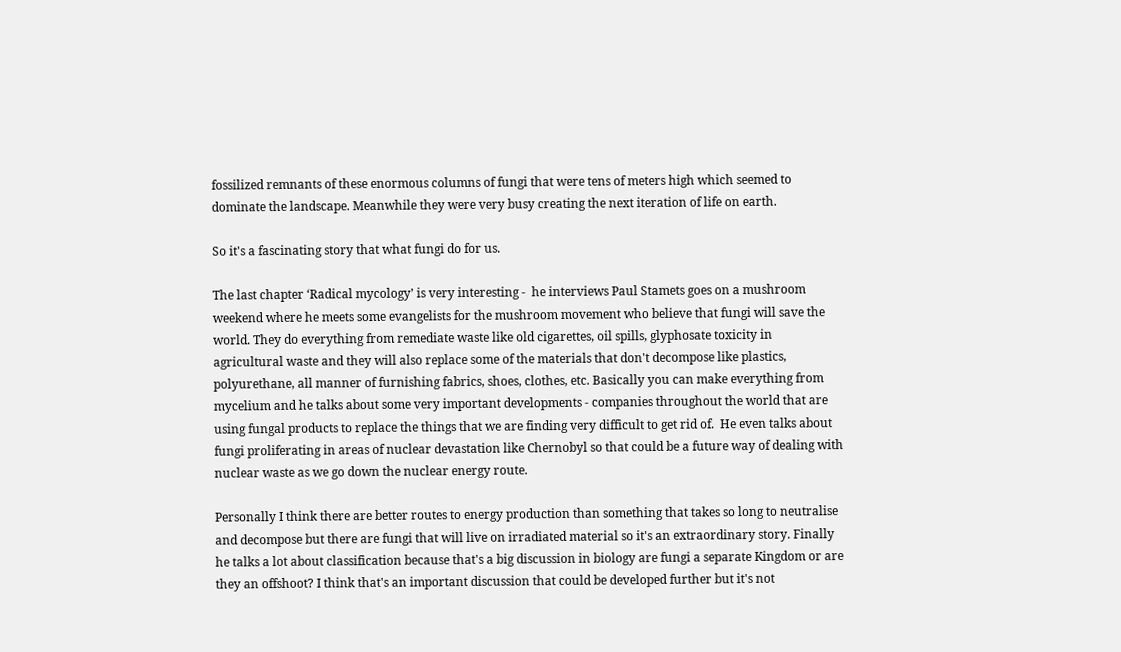fossilized remnants of these enormous columns of fungi that were tens of meters high which seemed to dominate the landscape. Meanwhile they were very busy creating the next iteration of life on earth.

So it's a fascinating story that what fungi do for us.

The last chapter ‘Radical mycology’ is very interesting -  he interviews Paul Stamets goes on a mushroom weekend where he meets some evangelists for the mushroom movement who believe that fungi will save the world. They do everything from remediate waste like old cigarettes, oil spills, glyphosate toxicity in agricultural waste and they will also replace some of the materials that don't decompose like plastics, polyurethane, all manner of furnishing fabrics, shoes, clothes, etc. Basically you can make everything from mycelium and he talks about some very important developments - companies throughout the world that are using fungal products to replace the things that we are finding very difficult to get rid of.  He even talks about fungi proliferating in areas of nuclear devastation like Chernobyl so that could be a future way of dealing with nuclear waste as we go down the nuclear energy route.

Personally I think there are better routes to energy production than something that takes so long to neutralise and decompose but there are fungi that will live on irradiated material so it's an extraordinary story. Finally he talks a lot about classification because that's a big discussion in biology are fungi a separate Kingdom or are they an offshoot? I think that's an important discussion that could be developed further but it's not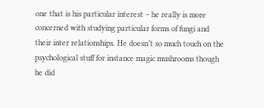one that is his particular interest – he really is more concerned with studying particular forms of fungi and their inter relationships. He doesn’t so much touch on the psychological stuff for instance magic mushrooms though he did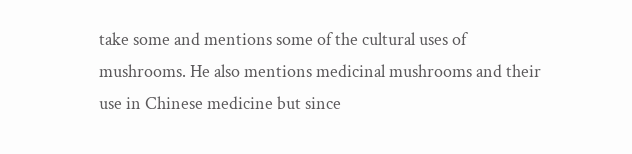take some and mentions some of the cultural uses of mushrooms. He also mentions medicinal mushrooms and their use in Chinese medicine but since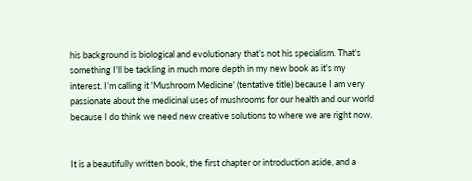his background is biological and evolutionary that’s not his specialism. That's something I'll be tackling in much more depth in my new book as it's my interest. I’m calling it 'Mushroom Medicine' (tentative title) because I am very passionate about the medicinal uses of mushrooms for our health and our world because I do think we need new creative solutions to where we are right now.


It is a beautifully written book, the first chapter or introduction aside, and a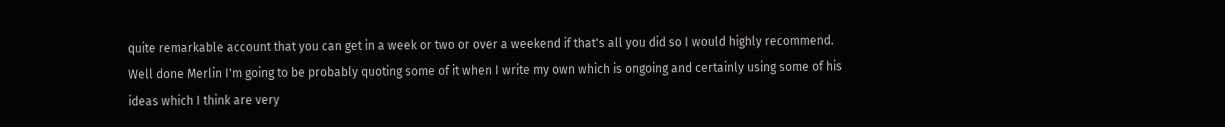quite remarkable account that you can get in a week or two or over a weekend if that's all you did so I would highly recommend. Well done Merlin I'm going to be probably quoting some of it when I write my own which is ongoing and certainly using some of his ideas which I think are very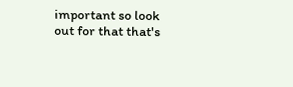important so look out for that that's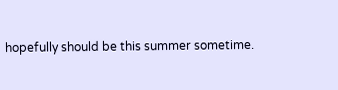hopefully should be this summer sometime.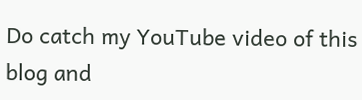Do catch my YouTube video of this blog and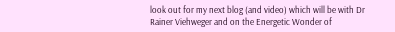look out for my next blog (and video) which will be with Dr Rainer Viehweger and on the Energetic Wonder of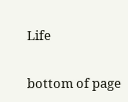Life


bottom of page